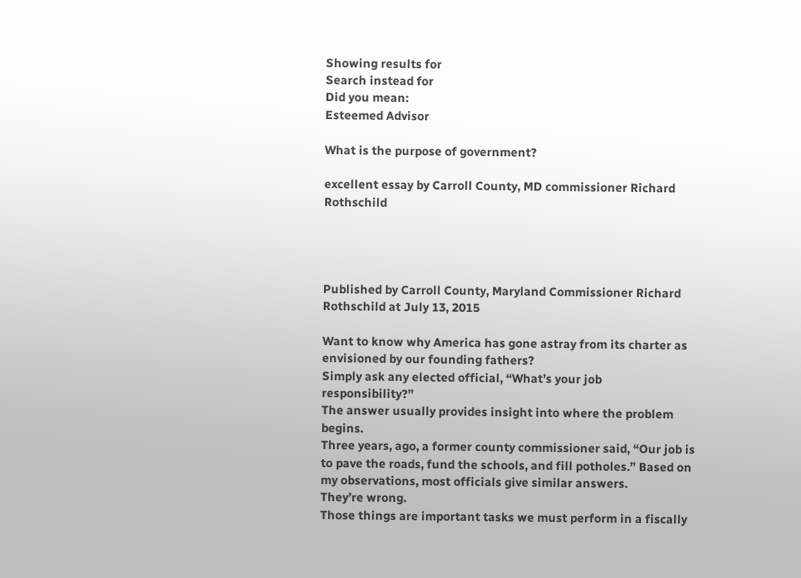Showing results for
Search instead for
Did you mean:
Esteemed Advisor

What is the purpose of government?

excellent essay by Carroll County, MD commissioner Richard Rothschild




Published by Carroll County, Maryland Commissioner Richard Rothschild at July 13, 2015

Want to know why America has gone astray from its charter as envisioned by our founding fathers?
Simply ask any elected official, “What’s your job responsibility?”
The answer usually provides insight into where the problem begins.
Three years, ago, a former county commissioner said, “Our job is to pave the roads, fund the schools, and fill potholes.” Based on my observations, most officials give similar answers.
They’re wrong.
Those things are important tasks we must perform in a fiscally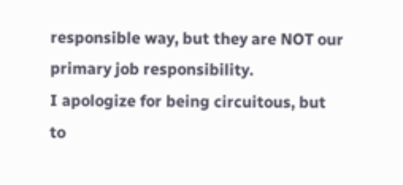responsible way, but they are NOT our primary job responsibility.
I apologize for being circuitous, but to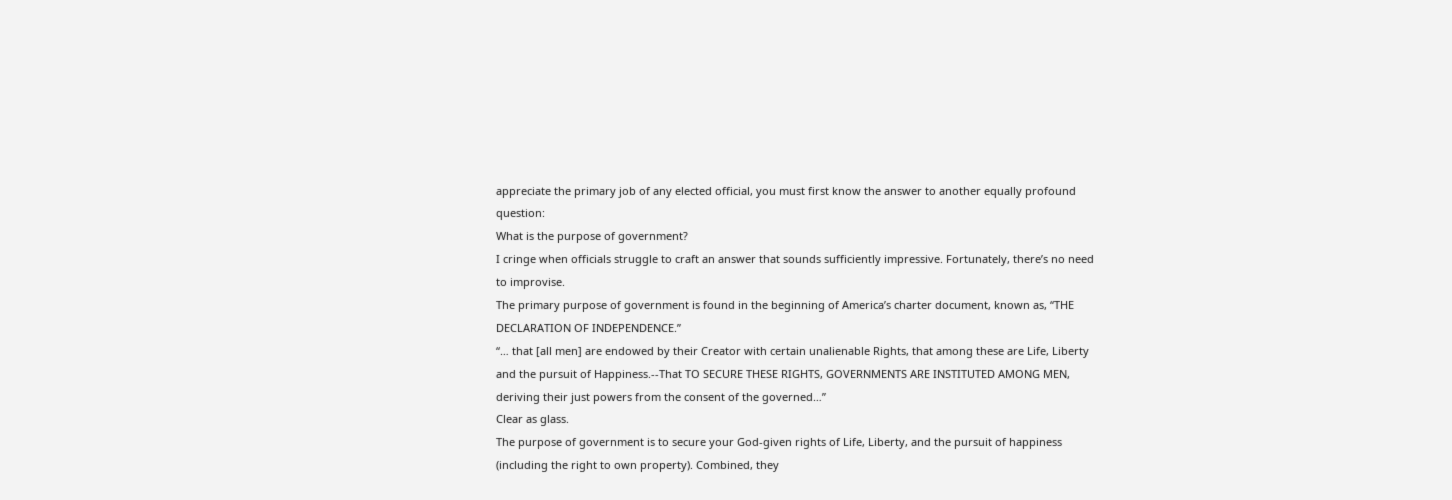appreciate the primary job of any elected official, you must first know the answer to another equally profound question:
What is the purpose of government?
I cringe when officials struggle to craft an answer that sounds sufficiently impressive. Fortunately, there’s no need to improvise.
The primary purpose of government is found in the beginning of America’s charter document, known as, “THE DECLARATION OF INDEPENDENCE.”
“… that [all men] are endowed by their Creator with certain unalienable Rights, that among these are Life, Liberty and the pursuit of Happiness.--That TO SECURE THESE RIGHTS, GOVERNMENTS ARE INSTITUTED AMONG MEN, deriving their just powers from the consent of the governed…”
Clear as glass.
The purpose of government is to secure your God-given rights of Life, Liberty, and the pursuit of happiness (including the right to own property). Combined, they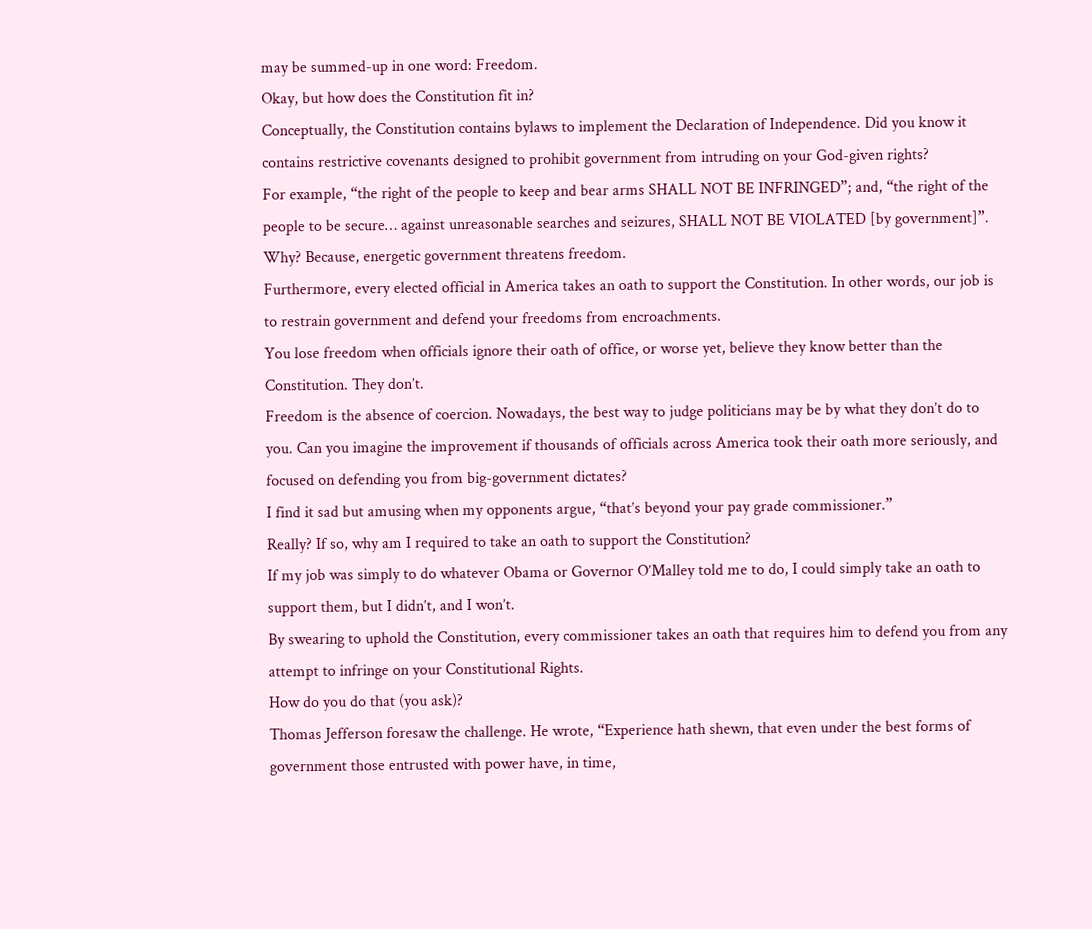may be summed-up in one word: Freedom.
Okay, but how does the Constitution fit in?
Conceptually, the Constitution contains bylaws to implement the Declaration of Independence. Did you know it contains restrictive covenants designed to prohibit government from intruding on your God-given rights?
For example, “the right of the people to keep and bear arms SHALL NOT BE INFRINGED”; and, “the right of the people to be secure… against unreasonable searches and seizures, SHALL NOT BE VIOLATED [by government]”.
Why? Because, energetic government threatens freedom.
Furthermore, every elected official in America takes an oath to support the Constitution. In other words, our job is to restrain government and defend your freedoms from encroachments.
You lose freedom when officials ignore their oath of office, or worse yet, believe they know better than the Constitution. They don’t.
Freedom is the absence of coercion. Nowadays, the best way to judge politicians may be by what they don’t do to you. Can you imagine the improvement if thousands of officials across America took their oath more seriously, and focused on defending you from big-government dictates?
I find it sad but amusing when my opponents argue, “that’s beyond your pay grade commissioner.”
Really? If so, why am I required to take an oath to support the Constitution?
If my job was simply to do whatever Obama or Governor O’Malley told me to do, I could simply take an oath to support them, but I didn’t, and I won’t.
By swearing to uphold the Constitution, every commissioner takes an oath that requires him to defend you from any attempt to infringe on your Constitutional Rights.
How do you do that (you ask)?
Thomas Jefferson foresaw the challenge. He wrote, “Experience hath shewn, that even under the best forms of government those entrusted with power have, in time,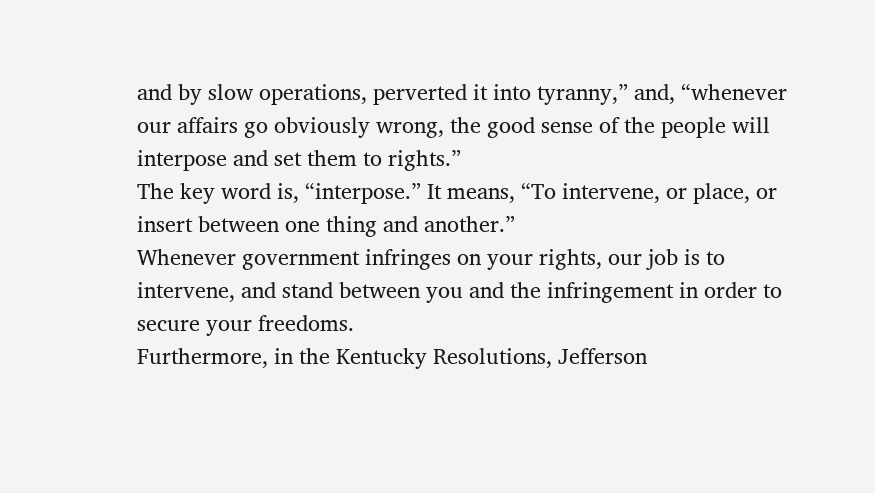and by slow operations, perverted it into tyranny,” and, “whenever our affairs go obviously wrong, the good sense of the people will interpose and set them to rights.”
The key word is, “interpose.” It means, “To intervene, or place, or insert between one thing and another.”
Whenever government infringes on your rights, our job is to intervene, and stand between you and the infringement in order to secure your freedoms.
Furthermore, in the Kentucky Resolutions, Jefferson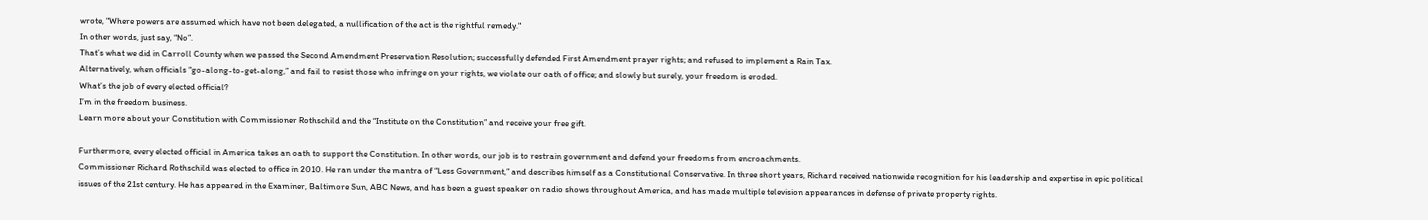wrote, "Where powers are assumed which have not been delegated, a nullification of the act is the rightful remedy."
In other words, just say, “No”.
That’s what we did in Carroll County when we passed the Second Amendment Preservation Resolution; successfully defended First Amendment prayer rights; and refused to implement a Rain Tax.
Alternatively, when officials “go-along-to-get-along,” and fail to resist those who infringe on your rights, we violate our oath of office; and slowly but surely, your freedom is eroded.
What’s the job of every elected official?
I’m in the freedom business.
Learn more about your Constitution with Commissioner Rothschild and the “Institute on the Constitution” and receive your free gift.

Furthermore, every elected official in America takes an oath to support the Constitution. In other words, our job is to restrain government and defend your freedoms from encroachments.
Commissioner Richard Rothschild was elected to office in 2010. He ran under the mantra of “Less Government,” and describes himself as a Constitutional Conservative. In three short years, Richard received nationwide recognition for his leadership and expertise in epic political issues of the 21st century. He has appeared in the Examiner, Baltimore Sun, ABC News, and has been a guest speaker on radio shows throughout America, and has made multiple television appearances in defense of private property rights.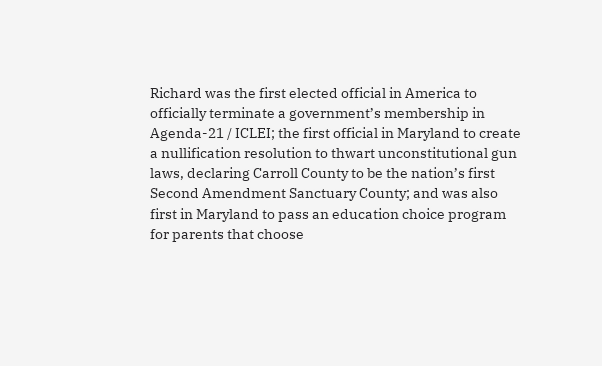Richard was the first elected official in America to officially terminate a government’s membership in Agenda-21 / ICLEI; the first official in Maryland to create a nullification resolution to thwart unconstitutional gun laws, declaring Carroll County to be the nation’s first Second Amendment Sanctuary County; and was also first in Maryland to pass an education choice program for parents that choose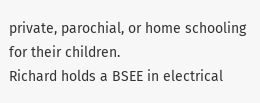private, parochial, or home schooling for their children.
Richard holds a BSEE in electrical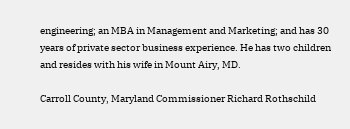engineering; an MBA in Management and Marketing; and has 30 years of private sector business experience. He has two children and resides with his wife in Mount Airy, MD.

Carroll County, Maryland Commissioner Richard Rothschild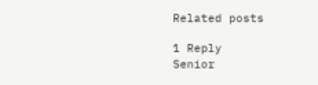Related posts

1 Reply
Senior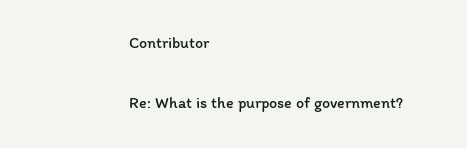Contributor

Re: What is the purpose of government?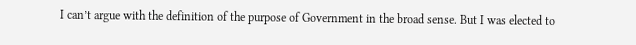I can’t argue with the definition of the purpose of Government in the broad sense. But I was elected to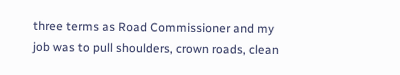three terms as Road Commissioner and my job was to pull shoulders, crown roads, clean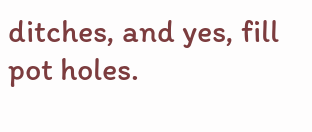ditches, and yes, fill pot holes.